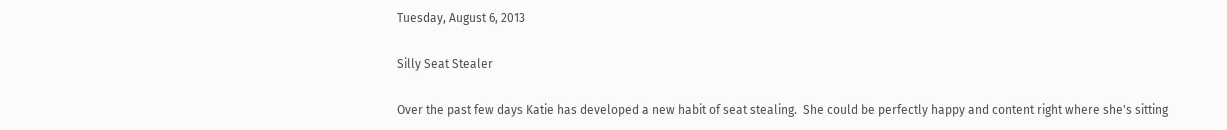Tuesday, August 6, 2013

Silly Seat Stealer

Over the past few days Katie has developed a new habit of seat stealing.  She could be perfectly happy and content right where she's sitting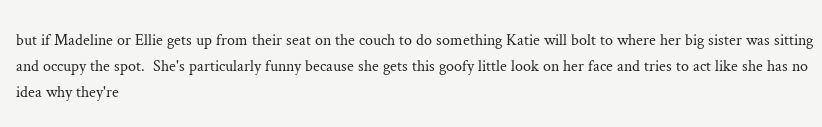but if Madeline or Ellie gets up from their seat on the couch to do something Katie will bolt to where her big sister was sitting and occupy the spot.  She's particularly funny because she gets this goofy little look on her face and tries to act like she has no idea why they're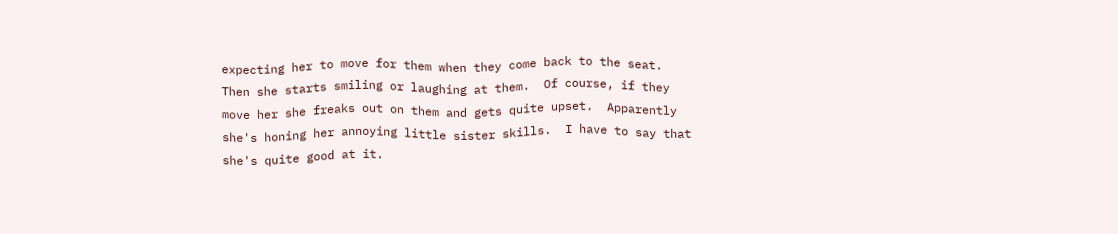expecting her to move for them when they come back to the seat.  Then she starts smiling or laughing at them.  Of course, if they move her she freaks out on them and gets quite upset.  Apparently she's honing her annoying little sister skills.  I have to say that she's quite good at it.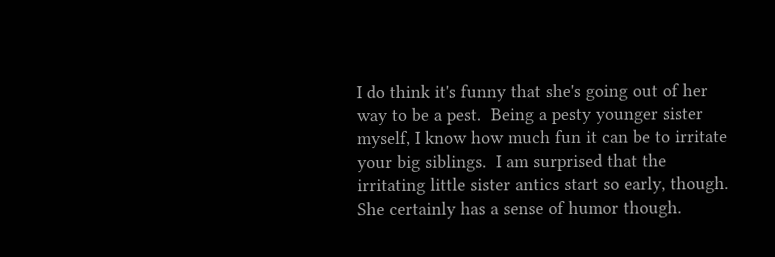I do think it's funny that she's going out of her way to be a pest.  Being a pesty younger sister myself, I know how much fun it can be to irritate your big siblings.  I am surprised that the irritating little sister antics start so early, though.  She certainly has a sense of humor though.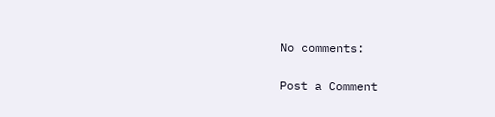No comments:

Post a Comment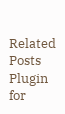Related Posts Plugin for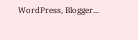WordPress, Blogger...